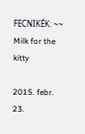FECNIKÉK: ~~ Milk for the kitty

2015. febr. 23.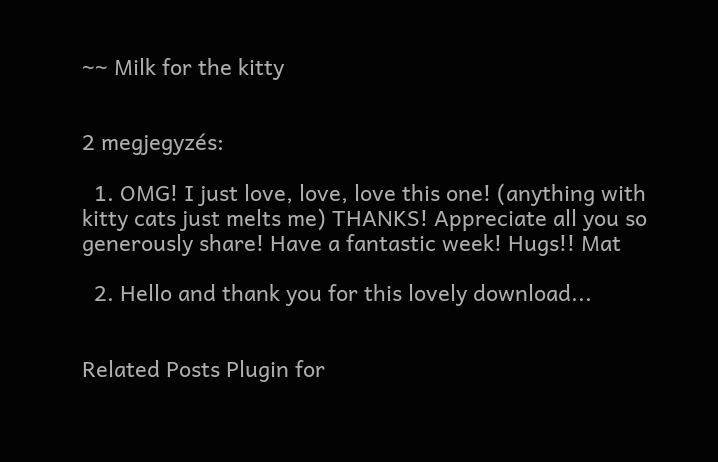~~ Milk for the kitty


2 megjegyzés:

  1. OMG! I just love, love, love this one! (anything with kitty cats just melts me) THANKS! Appreciate all you so generously share! Have a fantastic week! Hugs!! Mat

  2. Hello and thank you for this lovely download...


Related Posts Plugin for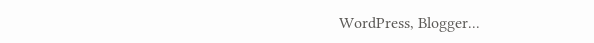WordPress, Blogger...